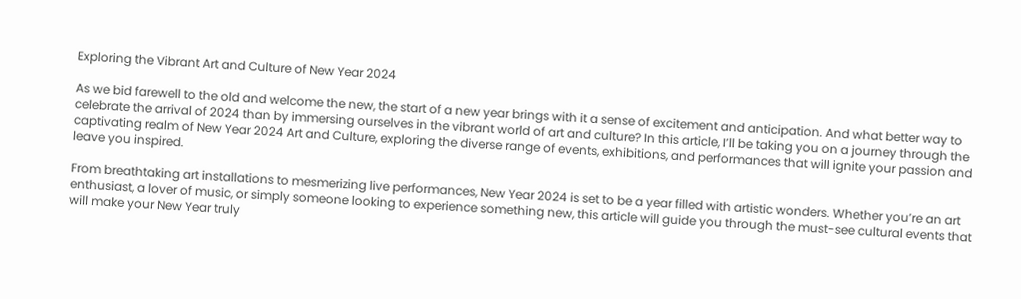Exploring the Vibrant Art and Culture of New Year 2024

As we bid farewell to the old and welcome the new, the start of a new year brings with it a sense of excitement and anticipation. And what better way to celebrate the arrival of 2024 than by immersing ourselves in the vibrant world of art and culture? In this article, I’ll be taking you on a journey through the captivating realm of New Year 2024 Art and Culture, exploring the diverse range of events, exhibitions, and performances that will ignite your passion and leave you inspired.

From breathtaking art installations to mesmerizing live performances, New Year 2024 is set to be a year filled with artistic wonders. Whether you’re an art enthusiast, a lover of music, or simply someone looking to experience something new, this article will guide you through the must-see cultural events that will make your New Year truly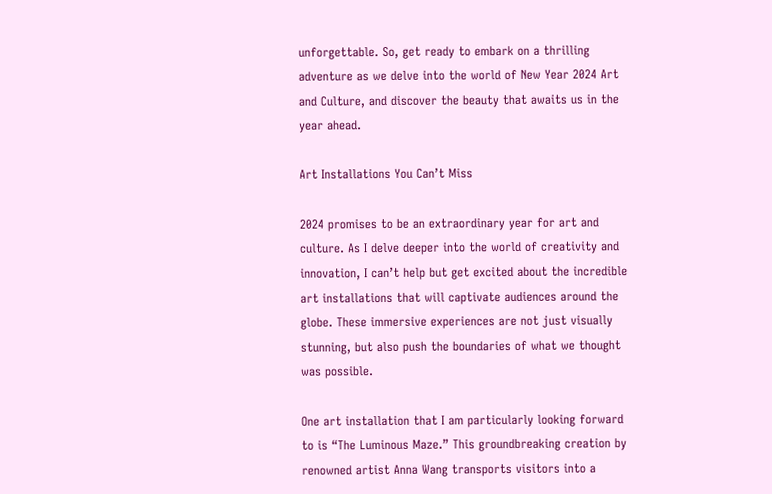unforgettable. So, get ready to embark on a thrilling adventure as we delve into the world of New Year 2024 Art and Culture, and discover the beauty that awaits us in the year ahead.

Art Installations You Can’t Miss

2024 promises to be an extraordinary year for art and culture. As I delve deeper into the world of creativity and innovation, I can’t help but get excited about the incredible art installations that will captivate audiences around the globe. These immersive experiences are not just visually stunning, but also push the boundaries of what we thought was possible.

One art installation that I am particularly looking forward to is “The Luminous Maze.” This groundbreaking creation by renowned artist Anna Wang transports visitors into a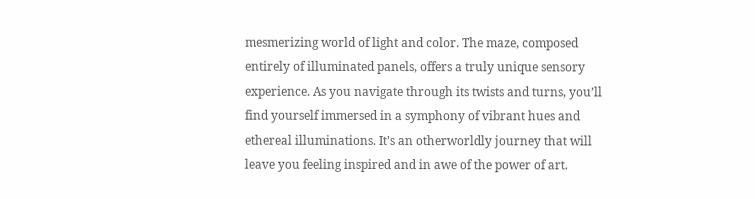mesmerizing world of light and color. The maze, composed entirely of illuminated panels, offers a truly unique sensory experience. As you navigate through its twists and turns, you’ll find yourself immersed in a symphony of vibrant hues and ethereal illuminations. It’s an otherworldly journey that will leave you feeling inspired and in awe of the power of art.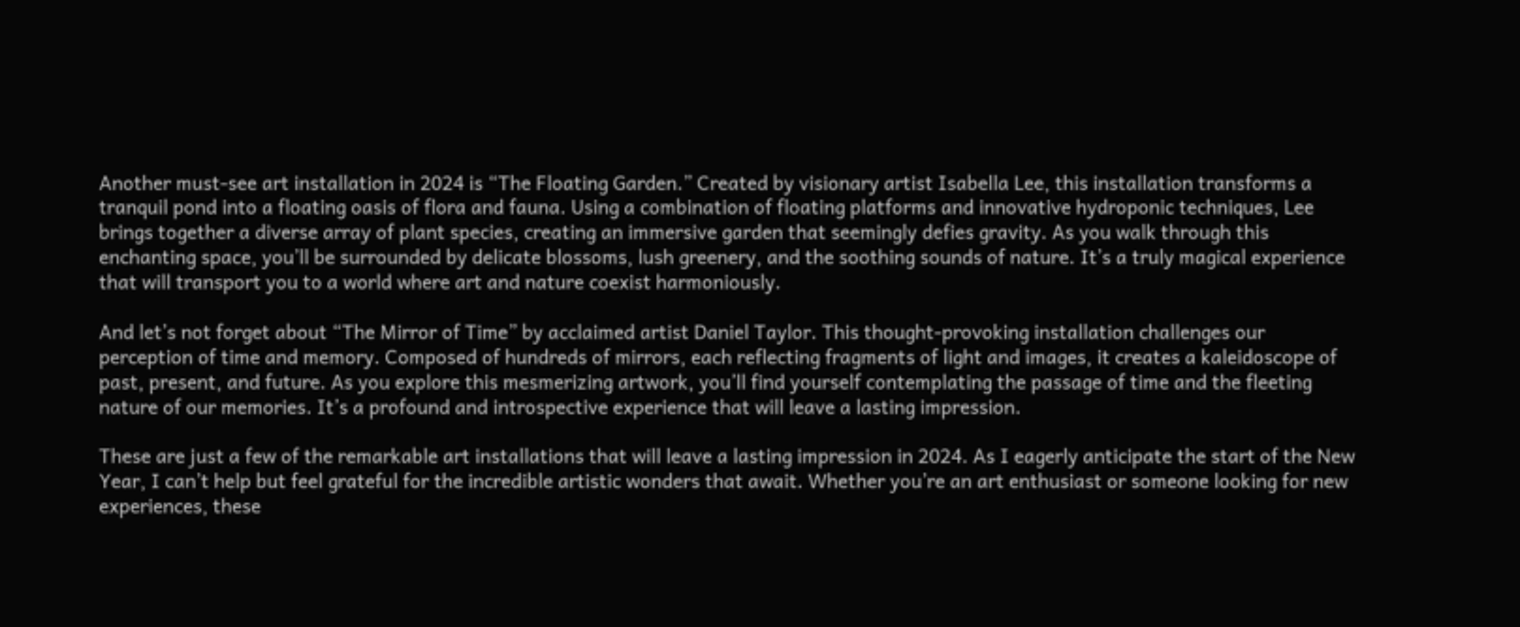Another must-see art installation in 2024 is “The Floating Garden.” Created by visionary artist Isabella Lee, this installation transforms a tranquil pond into a floating oasis of flora and fauna. Using a combination of floating platforms and innovative hydroponic techniques, Lee brings together a diverse array of plant species, creating an immersive garden that seemingly defies gravity. As you walk through this enchanting space, you’ll be surrounded by delicate blossoms, lush greenery, and the soothing sounds of nature. It’s a truly magical experience that will transport you to a world where art and nature coexist harmoniously.

And let’s not forget about “The Mirror of Time” by acclaimed artist Daniel Taylor. This thought-provoking installation challenges our perception of time and memory. Composed of hundreds of mirrors, each reflecting fragments of light and images, it creates a kaleidoscope of past, present, and future. As you explore this mesmerizing artwork, you’ll find yourself contemplating the passage of time and the fleeting nature of our memories. It’s a profound and introspective experience that will leave a lasting impression.

These are just a few of the remarkable art installations that will leave a lasting impression in 2024. As I eagerly anticipate the start of the New Year, I can’t help but feel grateful for the incredible artistic wonders that await. Whether you’re an art enthusiast or someone looking for new experiences, these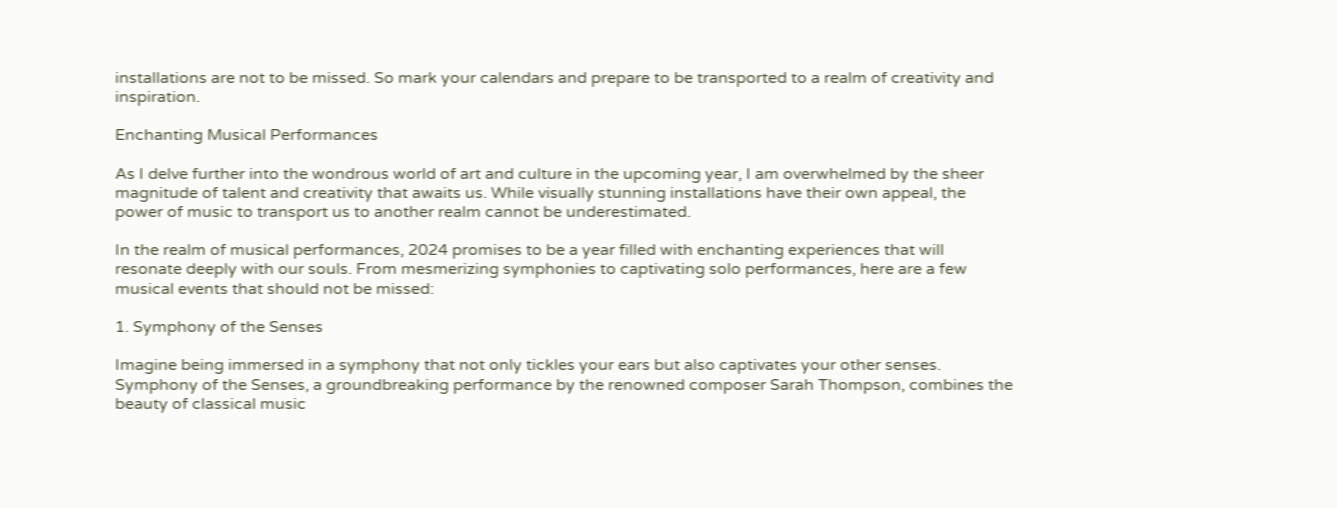installations are not to be missed. So mark your calendars and prepare to be transported to a realm of creativity and inspiration.

Enchanting Musical Performances

As I delve further into the wondrous world of art and culture in the upcoming year, I am overwhelmed by the sheer magnitude of talent and creativity that awaits us. While visually stunning installations have their own appeal, the power of music to transport us to another realm cannot be underestimated.

In the realm of musical performances, 2024 promises to be a year filled with enchanting experiences that will resonate deeply with our souls. From mesmerizing symphonies to captivating solo performances, here are a few musical events that should not be missed:

1. Symphony of the Senses

Imagine being immersed in a symphony that not only tickles your ears but also captivates your other senses. Symphony of the Senses, a groundbreaking performance by the renowned composer Sarah Thompson, combines the beauty of classical music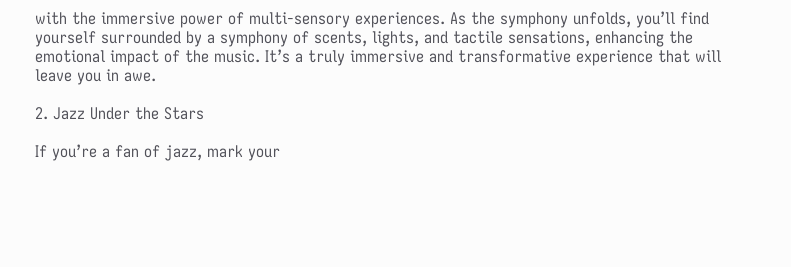with the immersive power of multi-sensory experiences. As the symphony unfolds, you’ll find yourself surrounded by a symphony of scents, lights, and tactile sensations, enhancing the emotional impact of the music. It’s a truly immersive and transformative experience that will leave you in awe.

2. Jazz Under the Stars

If you’re a fan of jazz, mark your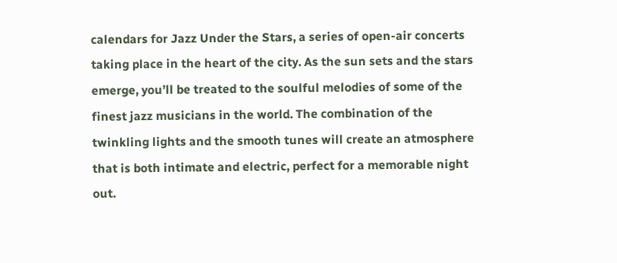calendars for Jazz Under the Stars, a series of open-air concerts taking place in the heart of the city. As the sun sets and the stars emerge, you’ll be treated to the soulful melodies of some of the finest jazz musicians in the world. The combination of the twinkling lights and the smooth tunes will create an atmosphere that is both intimate and electric, perfect for a memorable night out.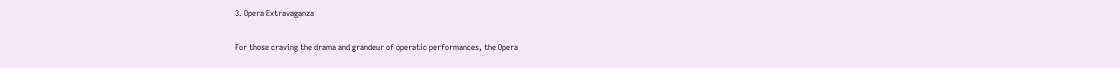3. Opera Extravaganza

For those craving the drama and grandeur of operatic performances, the Opera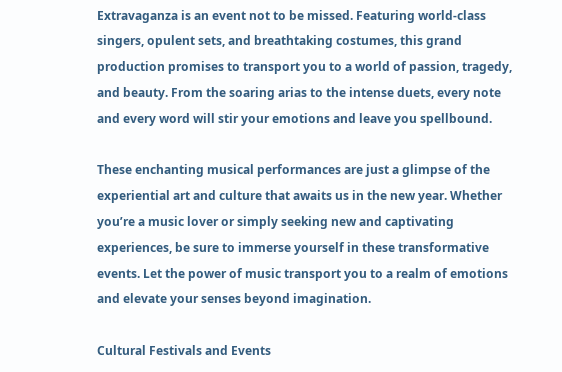Extravaganza is an event not to be missed. Featuring world-class singers, opulent sets, and breathtaking costumes, this grand production promises to transport you to a world of passion, tragedy, and beauty. From the soaring arias to the intense duets, every note and every word will stir your emotions and leave you spellbound.

These enchanting musical performances are just a glimpse of the experiential art and culture that awaits us in the new year. Whether you’re a music lover or simply seeking new and captivating experiences, be sure to immerse yourself in these transformative events. Let the power of music transport you to a realm of emotions and elevate your senses beyond imagination.

Cultural Festivals and Events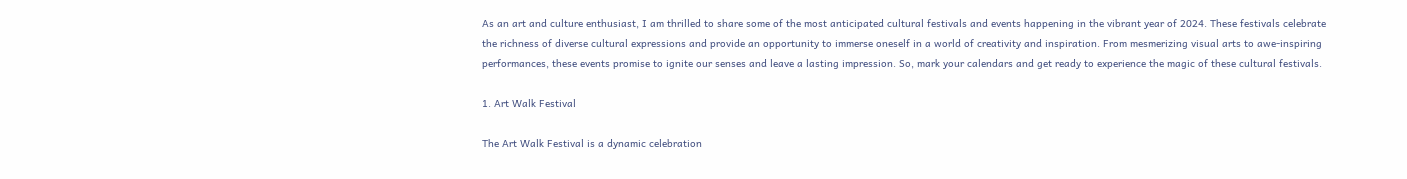As an art and culture enthusiast, I am thrilled to share some of the most anticipated cultural festivals and events happening in the vibrant year of 2024. These festivals celebrate the richness of diverse cultural expressions and provide an opportunity to immerse oneself in a world of creativity and inspiration. From mesmerizing visual arts to awe-inspiring performances, these events promise to ignite our senses and leave a lasting impression. So, mark your calendars and get ready to experience the magic of these cultural festivals.

1. Art Walk Festival

The Art Walk Festival is a dynamic celebration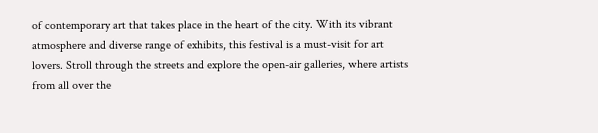of contemporary art that takes place in the heart of the city. With its vibrant atmosphere and diverse range of exhibits, this festival is a must-visit for art lovers. Stroll through the streets and explore the open-air galleries, where artists from all over the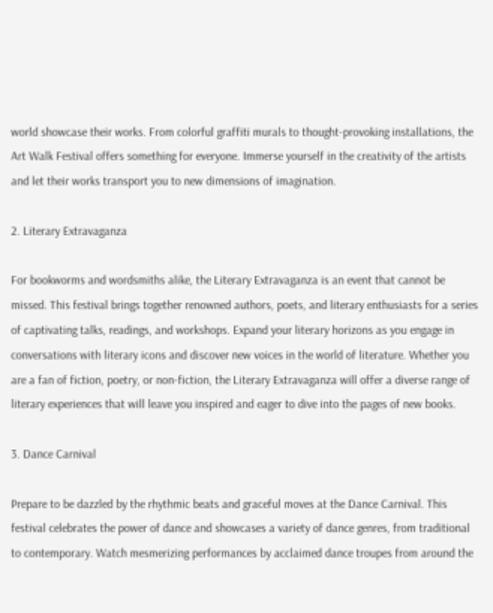world showcase their works. From colorful graffiti murals to thought-provoking installations, the Art Walk Festival offers something for everyone. Immerse yourself in the creativity of the artists and let their works transport you to new dimensions of imagination.

2. Literary Extravaganza

For bookworms and wordsmiths alike, the Literary Extravaganza is an event that cannot be missed. This festival brings together renowned authors, poets, and literary enthusiasts for a series of captivating talks, readings, and workshops. Expand your literary horizons as you engage in conversations with literary icons and discover new voices in the world of literature. Whether you are a fan of fiction, poetry, or non-fiction, the Literary Extravaganza will offer a diverse range of literary experiences that will leave you inspired and eager to dive into the pages of new books.

3. Dance Carnival

Prepare to be dazzled by the rhythmic beats and graceful moves at the Dance Carnival. This festival celebrates the power of dance and showcases a variety of dance genres, from traditional to contemporary. Watch mesmerizing performances by acclaimed dance troupes from around the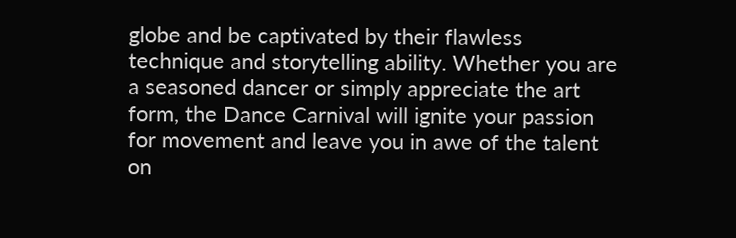globe and be captivated by their flawless technique and storytelling ability. Whether you are a seasoned dancer or simply appreciate the art form, the Dance Carnival will ignite your passion for movement and leave you in awe of the talent on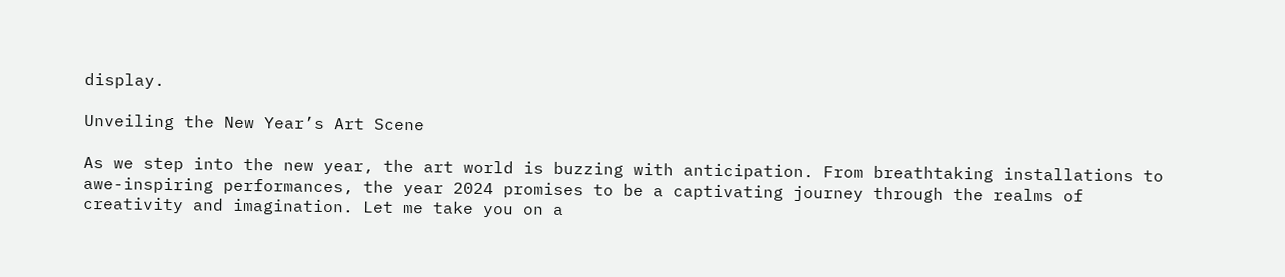display.

Unveiling the New Year’s Art Scene

As we step into the new year, the art world is buzzing with anticipation. From breathtaking installations to awe-inspiring performances, the year 2024 promises to be a captivating journey through the realms of creativity and imagination. Let me take you on a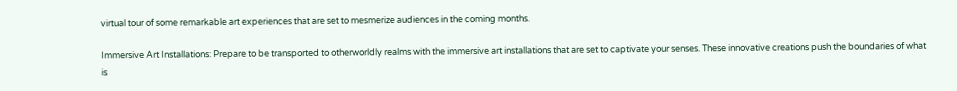virtual tour of some remarkable art experiences that are set to mesmerize audiences in the coming months.

Immersive Art Installations: Prepare to be transported to otherworldly realms with the immersive art installations that are set to captivate your senses. These innovative creations push the boundaries of what is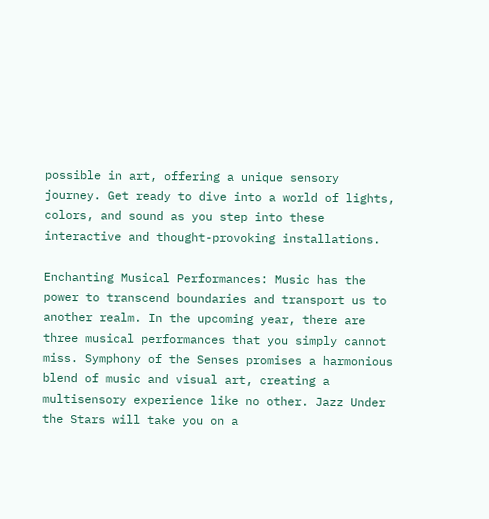possible in art, offering a unique sensory journey. Get ready to dive into a world of lights, colors, and sound as you step into these interactive and thought-provoking installations.

Enchanting Musical Performances: Music has the power to transcend boundaries and transport us to another realm. In the upcoming year, there are three musical performances that you simply cannot miss. Symphony of the Senses promises a harmonious blend of music and visual art, creating a multisensory experience like no other. Jazz Under the Stars will take you on a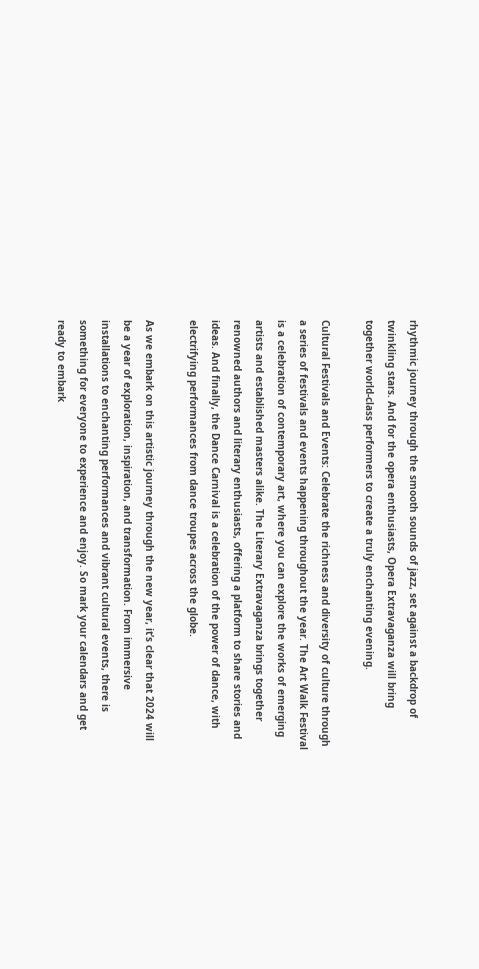rhythmic journey through the smooth sounds of jazz, set against a backdrop of twinkling stars. And for the opera enthusiasts, Opera Extravaganza will bring together world-class performers to create a truly enchanting evening.

Cultural Festivals and Events: Celebrate the richness and diversity of culture through a series of festivals and events happening throughout the year. The Art Walk Festival is a celebration of contemporary art, where you can explore the works of emerging artists and established masters alike. The Literary Extravaganza brings together renowned authors and literary enthusiasts, offering a platform to share stories and ideas. And finally, the Dance Carnival is a celebration of the power of dance, with electrifying performances from dance troupes across the globe.

As we embark on this artistic journey through the new year, it’s clear that 2024 will be a year of exploration, inspiration, and transformation. From immersive installations to enchanting performances and vibrant cultural events, there is something for everyone to experience and enjoy. So mark your calendars and get ready to embark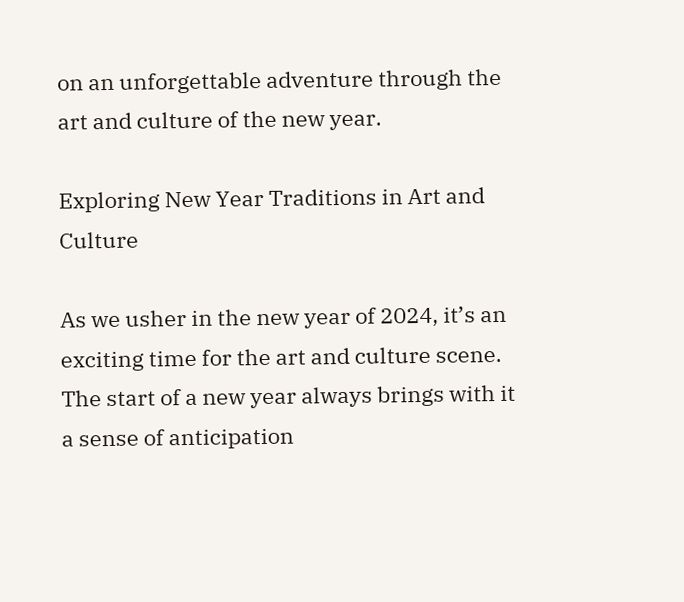on an unforgettable adventure through the art and culture of the new year.

Exploring New Year Traditions in Art and Culture

As we usher in the new year of 2024, it’s an exciting time for the art and culture scene. The start of a new year always brings with it a sense of anticipation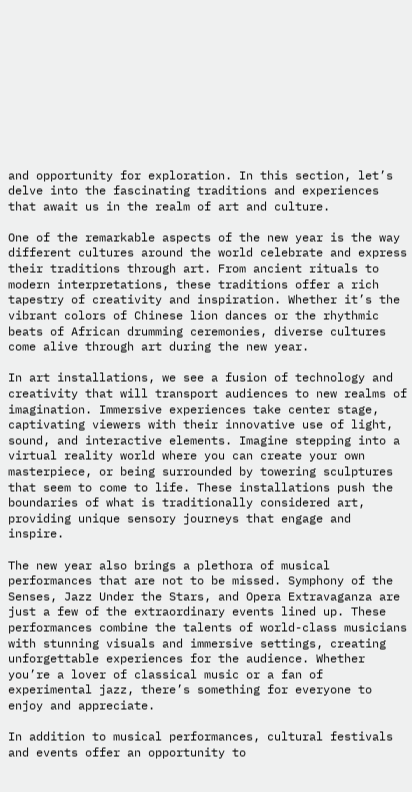and opportunity for exploration. In this section, let’s delve into the fascinating traditions and experiences that await us in the realm of art and culture.

One of the remarkable aspects of the new year is the way different cultures around the world celebrate and express their traditions through art. From ancient rituals to modern interpretations, these traditions offer a rich tapestry of creativity and inspiration. Whether it’s the vibrant colors of Chinese lion dances or the rhythmic beats of African drumming ceremonies, diverse cultures come alive through art during the new year.

In art installations, we see a fusion of technology and creativity that will transport audiences to new realms of imagination. Immersive experiences take center stage, captivating viewers with their innovative use of light, sound, and interactive elements. Imagine stepping into a virtual reality world where you can create your own masterpiece, or being surrounded by towering sculptures that seem to come to life. These installations push the boundaries of what is traditionally considered art, providing unique sensory journeys that engage and inspire.

The new year also brings a plethora of musical performances that are not to be missed. Symphony of the Senses, Jazz Under the Stars, and Opera Extravaganza are just a few of the extraordinary events lined up. These performances combine the talents of world-class musicians with stunning visuals and immersive settings, creating unforgettable experiences for the audience. Whether you’re a lover of classical music or a fan of experimental jazz, there’s something for everyone to enjoy and appreciate.

In addition to musical performances, cultural festivals and events offer an opportunity to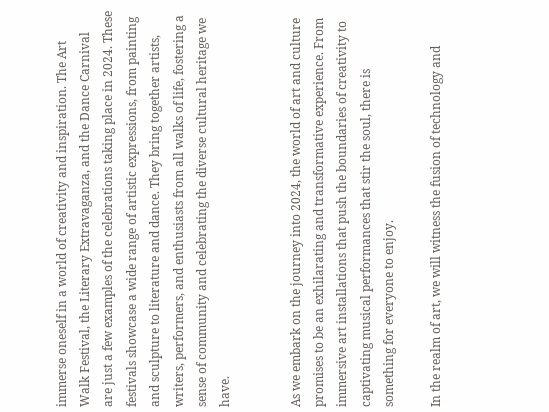immerse oneself in a world of creativity and inspiration. The Art Walk Festival, the Literary Extravaganza, and the Dance Carnival are just a few examples of the celebrations taking place in 2024. These festivals showcase a wide range of artistic expressions, from painting and sculpture to literature and dance. They bring together artists, writers, performers, and enthusiasts from all walks of life, fostering a sense of community and celebrating the diverse cultural heritage we have.


As we embark on the journey into 2024, the world of art and culture promises to be an exhilarating and transformative experience. From immersive art installations that push the boundaries of creativity to captivating musical performances that stir the soul, there is something for everyone to enjoy.

In the realm of art, we will witness the fusion of technology and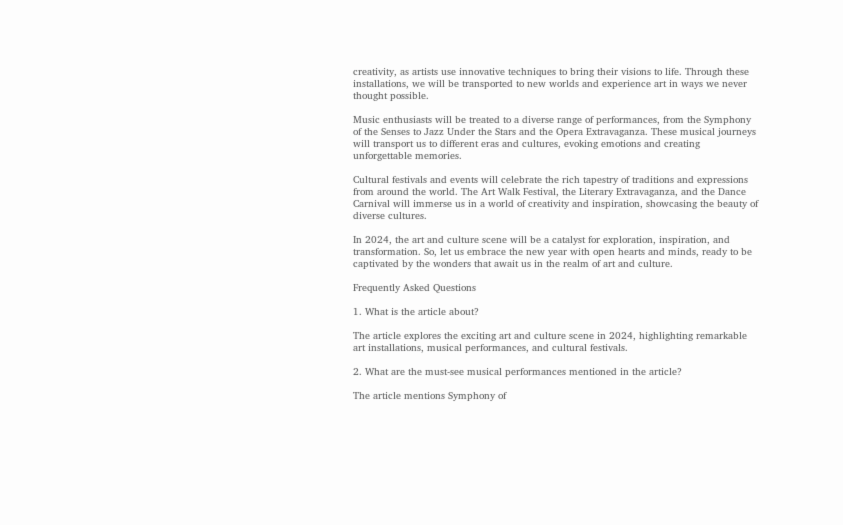creativity, as artists use innovative techniques to bring their visions to life. Through these installations, we will be transported to new worlds and experience art in ways we never thought possible.

Music enthusiasts will be treated to a diverse range of performances, from the Symphony of the Senses to Jazz Under the Stars and the Opera Extravaganza. These musical journeys will transport us to different eras and cultures, evoking emotions and creating unforgettable memories.

Cultural festivals and events will celebrate the rich tapestry of traditions and expressions from around the world. The Art Walk Festival, the Literary Extravaganza, and the Dance Carnival will immerse us in a world of creativity and inspiration, showcasing the beauty of diverse cultures.

In 2024, the art and culture scene will be a catalyst for exploration, inspiration, and transformation. So, let us embrace the new year with open hearts and minds, ready to be captivated by the wonders that await us in the realm of art and culture.

Frequently Asked Questions

1. What is the article about?

The article explores the exciting art and culture scene in 2024, highlighting remarkable art installations, musical performances, and cultural festivals.

2. What are the must-see musical performances mentioned in the article?

The article mentions Symphony of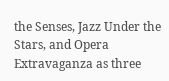the Senses, Jazz Under the Stars, and Opera Extravaganza as three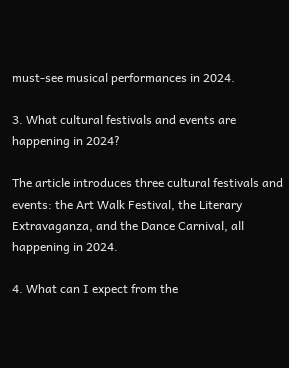must-see musical performances in 2024.

3. What cultural festivals and events are happening in 2024?

The article introduces three cultural festivals and events: the Art Walk Festival, the Literary Extravaganza, and the Dance Carnival, all happening in 2024.

4. What can I expect from the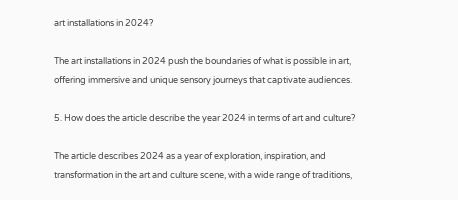art installations in 2024?

The art installations in 2024 push the boundaries of what is possible in art, offering immersive and unique sensory journeys that captivate audiences.

5. How does the article describe the year 2024 in terms of art and culture?

The article describes 2024 as a year of exploration, inspiration, and transformation in the art and culture scene, with a wide range of traditions,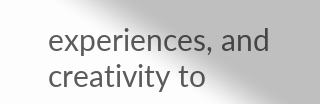experiences, and creativity to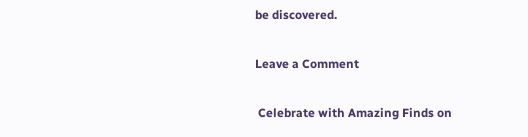be discovered.

Leave a Comment

 Celebrate with Amazing Finds on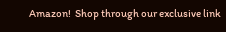Amazon!  Shop through our exclusive link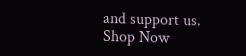and support us. Shop Now